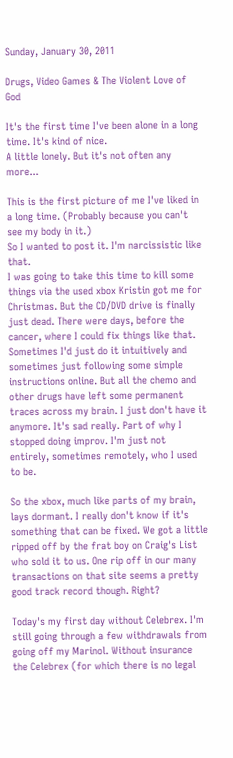Sunday, January 30, 2011

Drugs, Video Games & The Violent Love of God

It's the first time I've been alone in a long time. It's kind of nice.
A little lonely. But it's not often any more...

This is the first picture of me I've liked in a long time. (Probably because you can't see my body in it.)
So I wanted to post it. I'm narcissistic like that.
I was going to take this time to kill some things via the used xbox Kristin got me for Christmas. But the CD/DVD drive is finally just dead. There were days, before the cancer, where I could fix things like that. Sometimes I'd just do it intuitively and sometimes just following some simple instructions online. But all the chemo and other drugs have left some permanent traces across my brain. I just don't have it anymore. It's sad really. Part of why I stopped doing improv. I'm just not entirely, sometimes remotely, who I used to be.

So the xbox, much like parts of my brain, lays dormant. I really don't know if it's something that can be fixed. We got a little ripped off by the frat boy on Craig's List who sold it to us. One rip off in our many transactions on that site seems a pretty good track record though. Right?

Today's my first day without Celebrex. I'm still going through a few withdrawals from going off my Marinol. Without insurance the Celebrex (for which there is no legal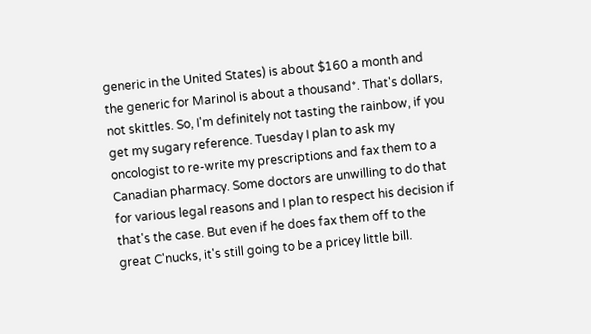generic in the United States) is about $160 a month and the generic for Marinol is about a thousand*. That's dollars, not skittles. So, I'm definitely not tasting the rainbow, if you get my sugary reference. Tuesday I plan to ask my oncologist to re-write my prescriptions and fax them to a Canadian pharmacy. Some doctors are unwilling to do that for various legal reasons and I plan to respect his decision if that's the case. But even if he does fax them off to the great C'nucks, it's still going to be a pricey little bill.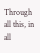Through all this, in all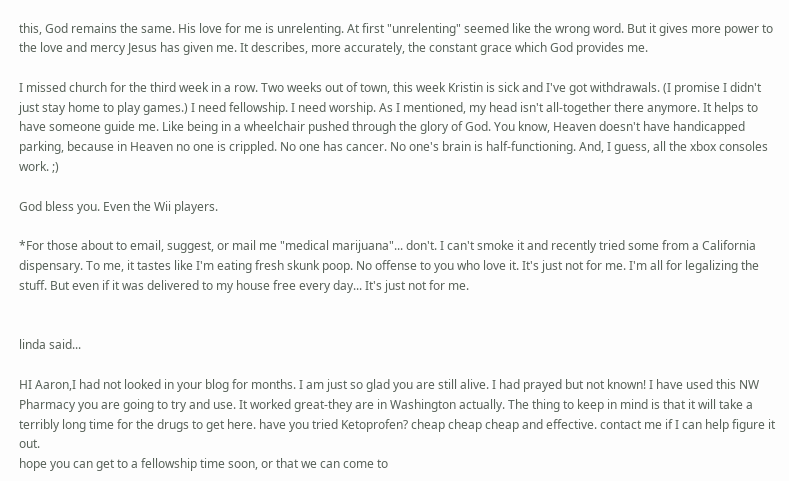this, God remains the same. His love for me is unrelenting. At first "unrelenting" seemed like the wrong word. But it gives more power to the love and mercy Jesus has given me. It describes, more accurately, the constant grace which God provides me.

I missed church for the third week in a row. Two weeks out of town, this week Kristin is sick and I've got withdrawals. (I promise I didn't just stay home to play games.) I need fellowship. I need worship. As I mentioned, my head isn't all-together there anymore. It helps to have someone guide me. Like being in a wheelchair pushed through the glory of God. You know, Heaven doesn't have handicapped parking, because in Heaven no one is crippled. No one has cancer. No one's brain is half-functioning. And, I guess, all the xbox consoles work. ;)

God bless you. Even the Wii players.

*For those about to email, suggest, or mail me "medical marijuana"... don't. I can't smoke it and recently tried some from a California dispensary. To me, it tastes like I'm eating fresh skunk poop. No offense to you who love it. It's just not for me. I'm all for legalizing the stuff. But even if it was delivered to my house free every day... It's just not for me.


linda said...

HI Aaron,I had not looked in your blog for months. I am just so glad you are still alive. I had prayed but not known! I have used this NW Pharmacy you are going to try and use. It worked great-they are in Washington actually. The thing to keep in mind is that it will take a terribly long time for the drugs to get here. have you tried Ketoprofen? cheap cheap cheap and effective. contact me if I can help figure it out.
hope you can get to a fellowship time soon, or that we can come to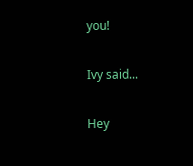you!

Ivy said...

Hey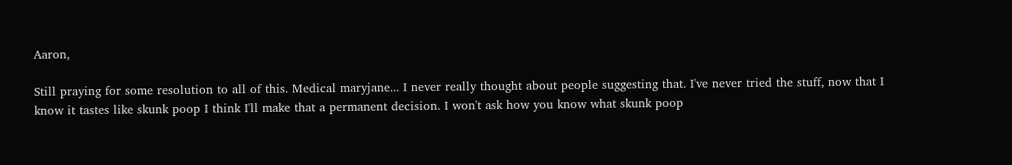Aaron,

Still praying for some resolution to all of this. Medical maryjane... I never really thought about people suggesting that. I've never tried the stuff, now that I know it tastes like skunk poop I think I'll make that a permanent decision. I won't ask how you know what skunk poop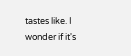tastes like. I wonder if it's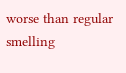worse than regular smelling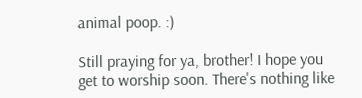animal poop. :)

Still praying for ya, brother! I hope you get to worship soon. There's nothing like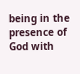being in the presence of God with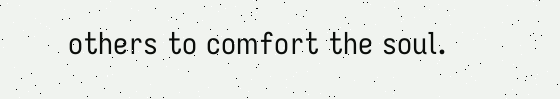others to comfort the soul.